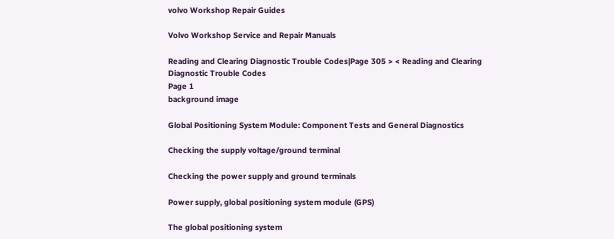volvo Workshop Repair Guides

Volvo Workshop Service and Repair Manuals

Reading and Clearing Diagnostic Trouble Codes|Page 305 > < Reading and Clearing Diagnostic Trouble Codes
Page 1
background image

Global Positioning System Module: Component Tests and General Diagnostics

Checking the supply voltage/ground terminal

Checking the power supply and ground terminals

Power supply, global positioning system module (GPS)

The global positioning system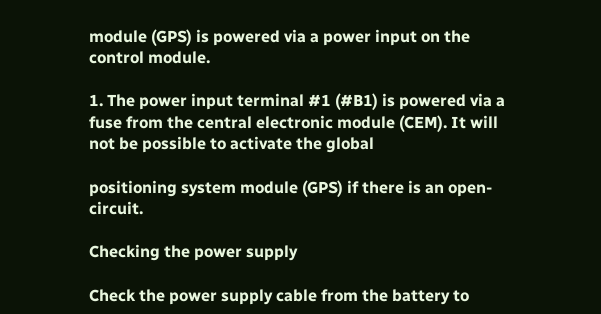module (GPS) is powered via a power input on the control module.

1. The power input terminal #1 (#B1) is powered via a fuse from the central electronic module (CEM). It will not be possible to activate the global

positioning system module (GPS) if there is an open-circuit.

Checking the power supply

Check the power supply cable from the battery to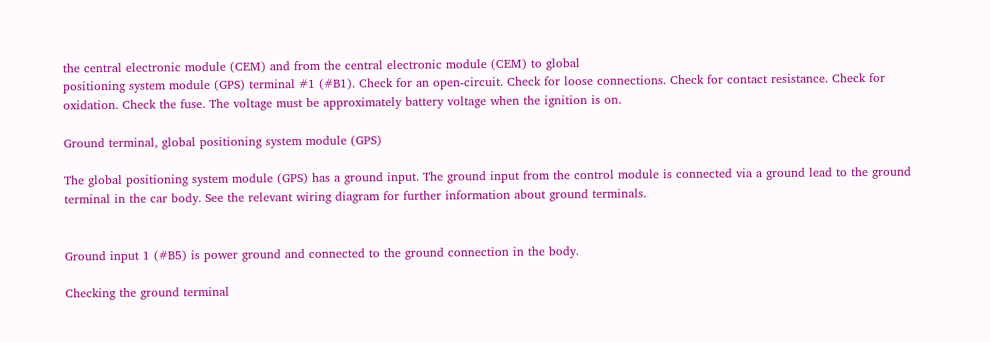the central electronic module (CEM) and from the central electronic module (CEM) to global
positioning system module (GPS) terminal #1 (#B1). Check for an open-circuit. Check for loose connections. Check for contact resistance. Check for
oxidation. Check the fuse. The voltage must be approximately battery voltage when the ignition is on.

Ground terminal, global positioning system module (GPS)

The global positioning system module (GPS) has a ground input. The ground input from the control module is connected via a ground lead to the ground
terminal in the car body. See the relevant wiring diagram for further information about ground terminals.


Ground input 1 (#B5) is power ground and connected to the ground connection in the body.

Checking the ground terminal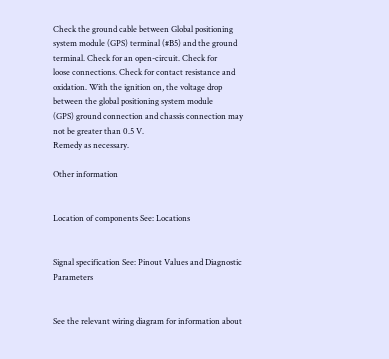Check the ground cable between Global positioning system module (GPS) terminal (#B5) and the ground terminal. Check for an open-circuit. Check for
loose connections. Check for contact resistance and oxidation. With the ignition on, the voltage drop between the global positioning system module
(GPS) ground connection and chassis connection may not be greater than 0.5 V.
Remedy as necessary.

Other information


Location of components See: Locations


Signal specification See: Pinout Values and Diagnostic Parameters


See the relevant wiring diagram for information about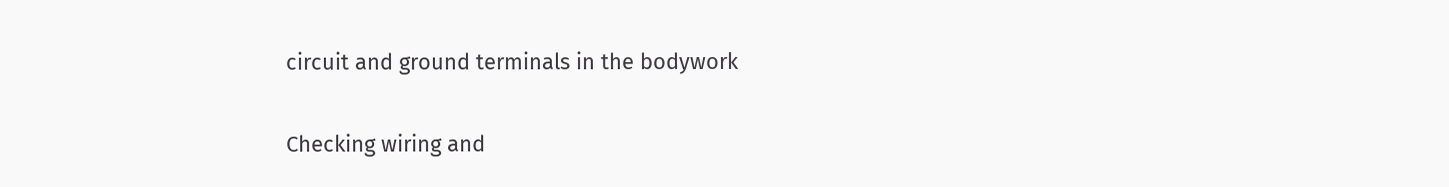circuit and ground terminals in the bodywork


Checking wiring and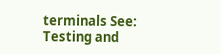terminals See: Testing and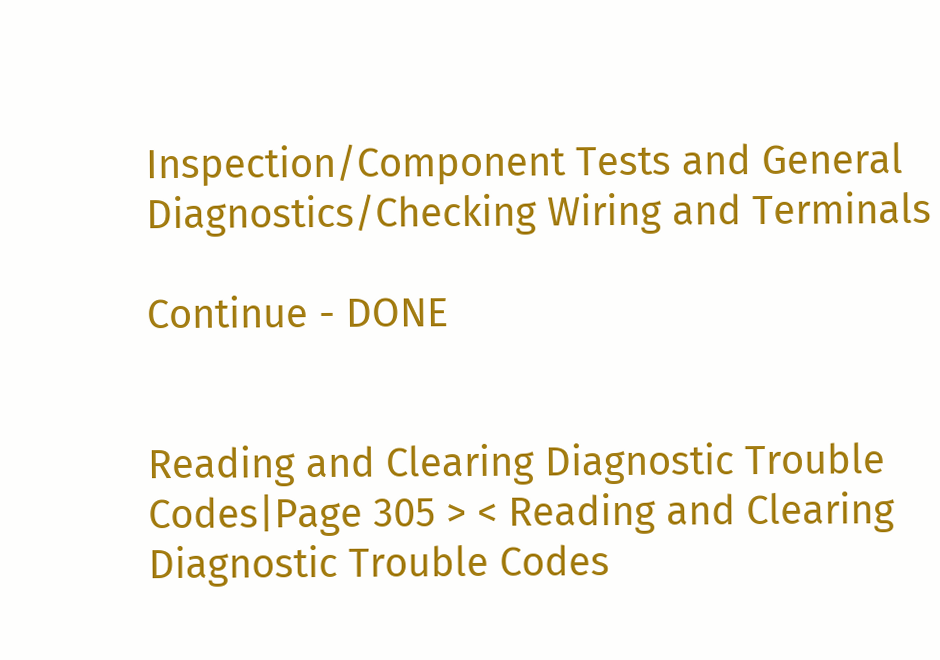Inspection/Component Tests and General Diagnostics/Checking Wiring and Terminals

Continue - DONE


Reading and Clearing Diagnostic Trouble Codes|Page 305 > < Reading and Clearing Diagnostic Trouble Codes